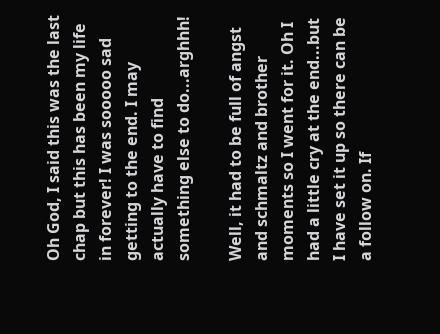Oh God, I said this was the last chap but this has been my life in forever! I was sooooo sad getting to the end. I may actually have to find something else to do...arghhh!

Well, it had to be full of angst and schmaltz and brother moments so I went for it. Oh I had a little cry at the end...but I have set it up so there can be a follow on. If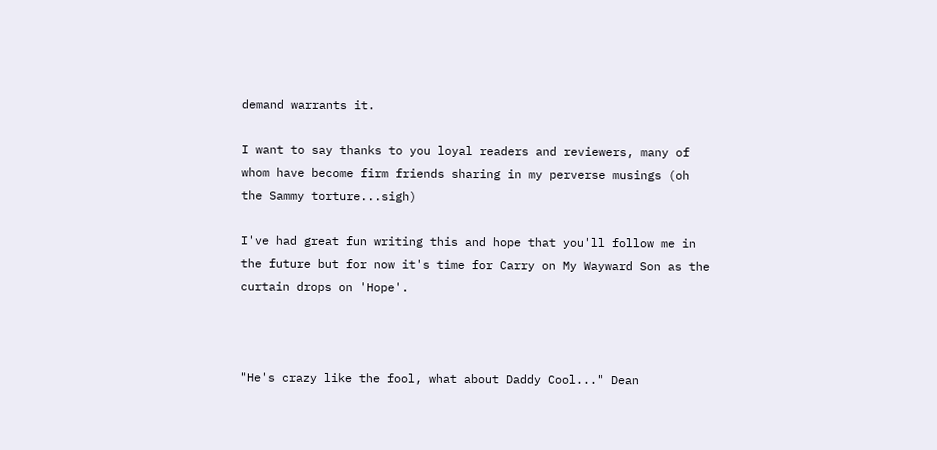demand warrants it.

I want to say thanks to you loyal readers and reviewers, many of whom have become firm friends sharing in my perverse musings (oh the Sammy torture...sigh)

I've had great fun writing this and hope that you'll follow me in the future but for now it's time for Carry on My Wayward Son as the curtain drops on 'Hope'.



"He's crazy like the fool, what about Daddy Cool..." Dean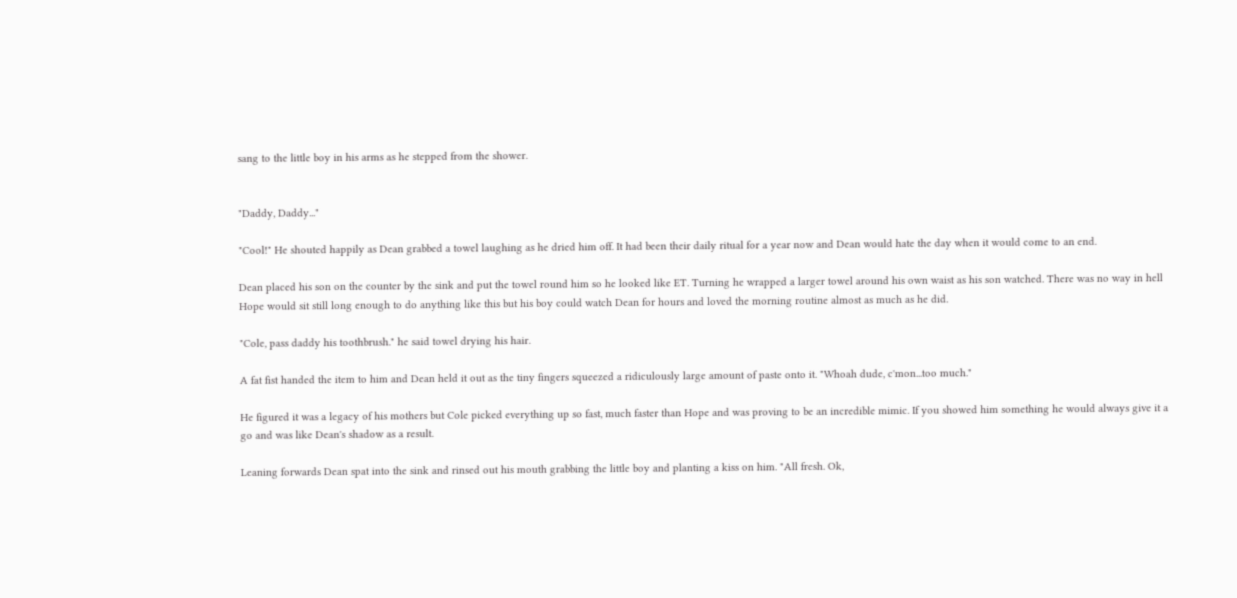sang to the little boy in his arms as he stepped from the shower.


"Daddy, Daddy..."

"Cool!" He shouted happily as Dean grabbed a towel laughing as he dried him off. It had been their daily ritual for a year now and Dean would hate the day when it would come to an end.

Dean placed his son on the counter by the sink and put the towel round him so he looked like ET. Turning he wrapped a larger towel around his own waist as his son watched. There was no way in hell Hope would sit still long enough to do anything like this but his boy could watch Dean for hours and loved the morning routine almost as much as he did.

"Cole, pass daddy his toothbrush." he said towel drying his hair.

A fat fist handed the item to him and Dean held it out as the tiny fingers squeezed a ridiculously large amount of paste onto it. "Whoah dude, c'mon...too much."

He figured it was a legacy of his mothers but Cole picked everything up so fast, much faster than Hope and was proving to be an incredible mimic. If you showed him something he would always give it a go and was like Dean's shadow as a result.

Leaning forwards Dean spat into the sink and rinsed out his mouth grabbing the little boy and planting a kiss on him. "All fresh. Ok,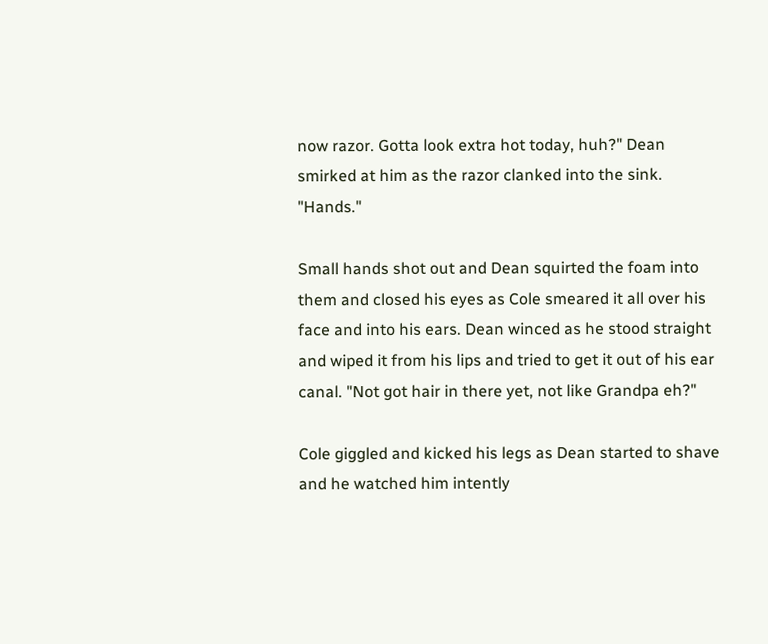now razor. Gotta look extra hot today, huh?" Dean smirked at him as the razor clanked into the sink. "Hands."

Small hands shot out and Dean squirted the foam into them and closed his eyes as Cole smeared it all over his face and into his ears. Dean winced as he stood straight and wiped it from his lips and tried to get it out of his ear canal. "Not got hair in there yet, not like Grandpa eh?"

Cole giggled and kicked his legs as Dean started to shave and he watched him intently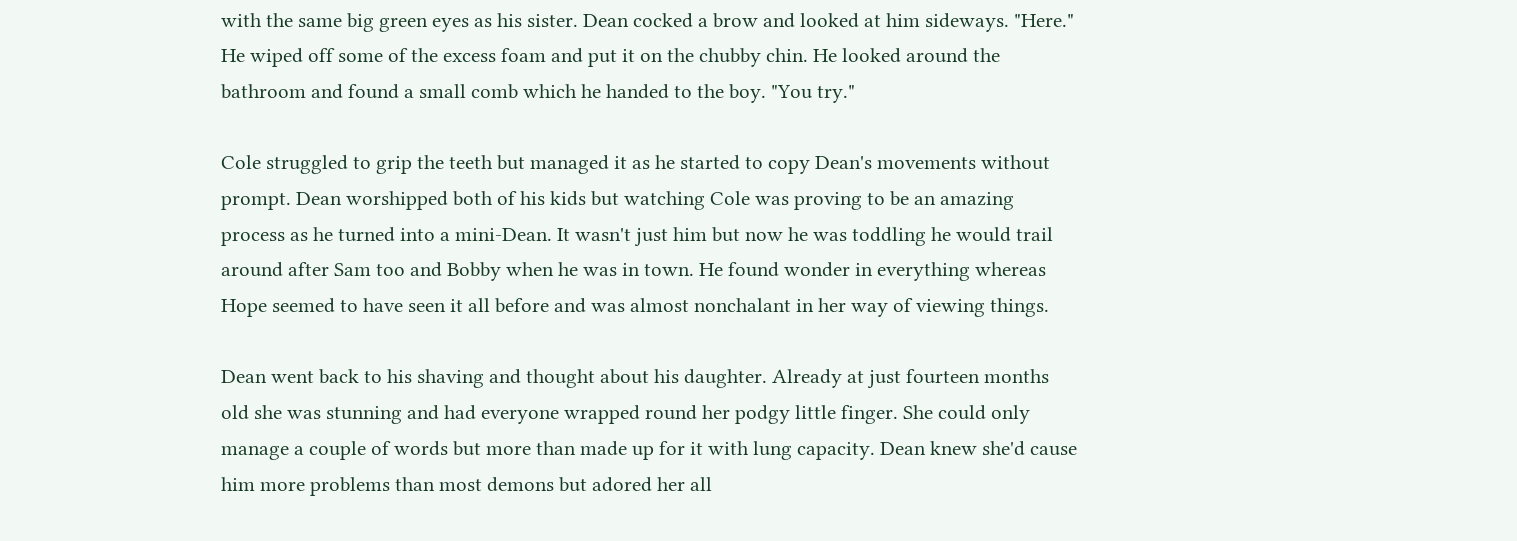with the same big green eyes as his sister. Dean cocked a brow and looked at him sideways. "Here." He wiped off some of the excess foam and put it on the chubby chin. He looked around the bathroom and found a small comb which he handed to the boy. "You try."

Cole struggled to grip the teeth but managed it as he started to copy Dean's movements without prompt. Dean worshipped both of his kids but watching Cole was proving to be an amazing process as he turned into a mini-Dean. It wasn't just him but now he was toddling he would trail around after Sam too and Bobby when he was in town. He found wonder in everything whereas Hope seemed to have seen it all before and was almost nonchalant in her way of viewing things.

Dean went back to his shaving and thought about his daughter. Already at just fourteen months old she was stunning and had everyone wrapped round her podgy little finger. She could only manage a couple of words but more than made up for it with lung capacity. Dean knew she'd cause him more problems than most demons but adored her all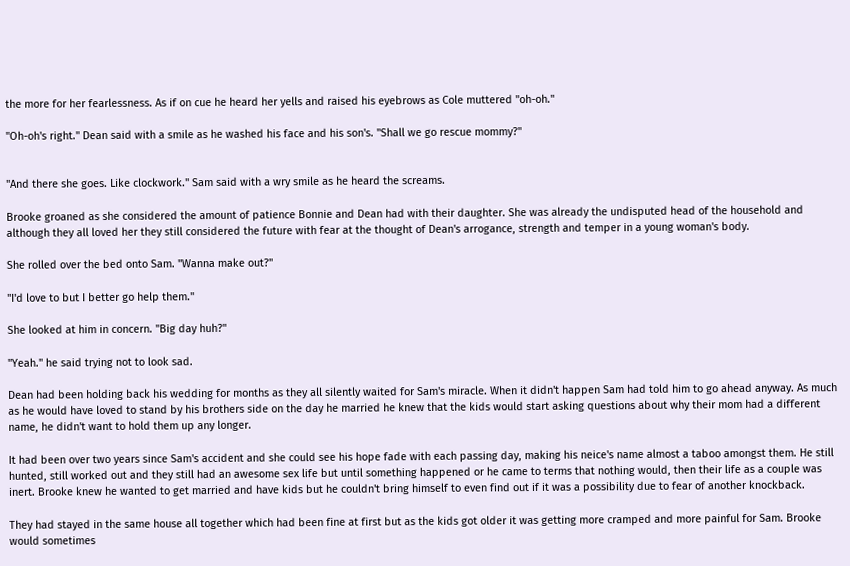the more for her fearlessness. As if on cue he heard her yells and raised his eyebrows as Cole muttered "oh-oh."

"Oh-oh's right." Dean said with a smile as he washed his face and his son's. "Shall we go rescue mommy?"


"And there she goes. Like clockwork." Sam said with a wry smile as he heard the screams.

Brooke groaned as she considered the amount of patience Bonnie and Dean had with their daughter. She was already the undisputed head of the household and although they all loved her they still considered the future with fear at the thought of Dean's arrogance, strength and temper in a young woman's body.

She rolled over the bed onto Sam. "Wanna make out?"

"I'd love to but I better go help them."

She looked at him in concern. "Big day huh?"

"Yeah." he said trying not to look sad.

Dean had been holding back his wedding for months as they all silently waited for Sam's miracle. When it didn't happen Sam had told him to go ahead anyway. As much as he would have loved to stand by his brothers side on the day he married he knew that the kids would start asking questions about why their mom had a different name, he didn't want to hold them up any longer.

It had been over two years since Sam's accident and she could see his hope fade with each passing day, making his neice's name almost a taboo amongst them. He still hunted, still worked out and they still had an awesome sex life but until something happened or he came to terms that nothing would, then their life as a couple was inert. Brooke knew he wanted to get married and have kids but he couldn't bring himself to even find out if it was a possibility due to fear of another knockback.

They had stayed in the same house all together which had been fine at first but as the kids got older it was getting more cramped and more painful for Sam. Brooke would sometimes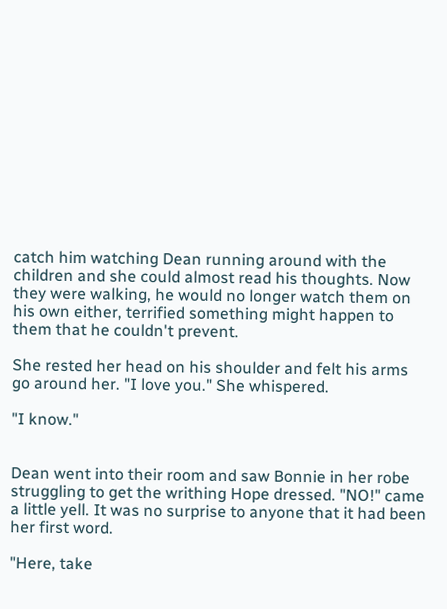catch him watching Dean running around with the children and she could almost read his thoughts. Now they were walking, he would no longer watch them on his own either, terrified something might happen to them that he couldn't prevent.

She rested her head on his shoulder and felt his arms go around her. "I love you." She whispered.

"I know."


Dean went into their room and saw Bonnie in her robe struggling to get the writhing Hope dressed. "NO!" came a little yell. It was no surprise to anyone that it had been her first word.

"Here, take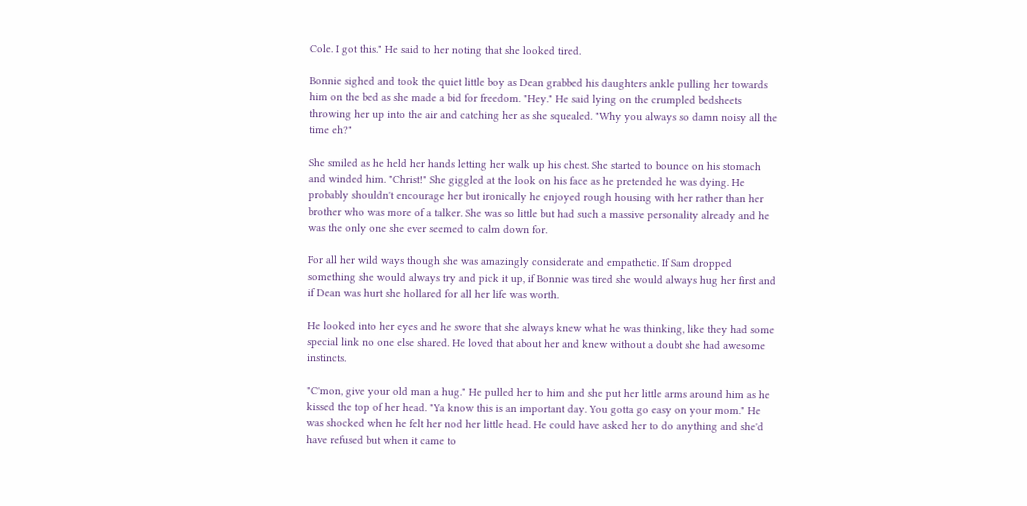Cole. I got this." He said to her noting that she looked tired.

Bonnie sighed and took the quiet little boy as Dean grabbed his daughters ankle pulling her towards him on the bed as she made a bid for freedom. "Hey." He said lying on the crumpled bedsheets throwing her up into the air and catching her as she squealed. "Why you always so damn noisy all the time eh?"

She smiled as he held her hands letting her walk up his chest. She started to bounce on his stomach and winded him. "Christ!" She giggled at the look on his face as he pretended he was dying. He probably shouldn't encourage her but ironically he enjoyed rough housing with her rather than her brother who was more of a talker. She was so little but had such a massive personality already and he was the only one she ever seemed to calm down for.

For all her wild ways though she was amazingly considerate and empathetic. If Sam dropped something she would always try and pick it up, if Bonnie was tired she would always hug her first and if Dean was hurt she hollared for all her life was worth.

He looked into her eyes and he swore that she always knew what he was thinking, like they had some special link no one else shared. He loved that about her and knew without a doubt she had awesome instincts.

"C'mon, give your old man a hug." He pulled her to him and she put her little arms around him as he kissed the top of her head. "Ya know this is an important day. You gotta go easy on your mom." He was shocked when he felt her nod her little head. He could have asked her to do anything and she'd have refused but when it came to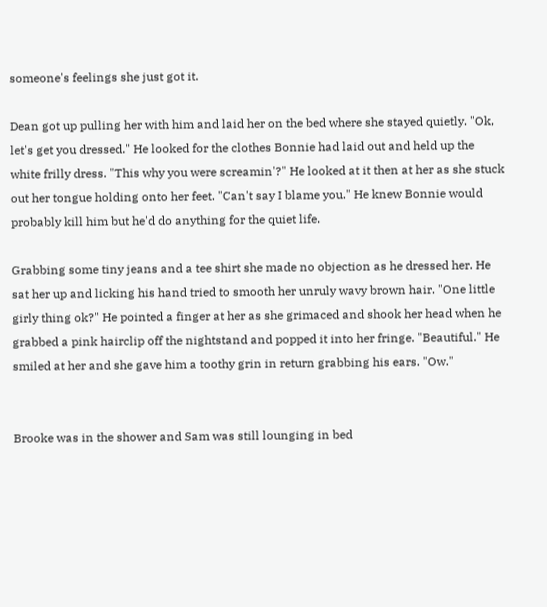someone's feelings she just got it.

Dean got up pulling her with him and laid her on the bed where she stayed quietly. "Ok, let's get you dressed." He looked for the clothes Bonnie had laid out and held up the white frilly dress. "This why you were screamin'?" He looked at it then at her as she stuck out her tongue holding onto her feet. "Can't say I blame you." He knew Bonnie would probably kill him but he'd do anything for the quiet life.

Grabbing some tiny jeans and a tee shirt she made no objection as he dressed her. He sat her up and licking his hand tried to smooth her unruly wavy brown hair. "One little girly thing ok?" He pointed a finger at her as she grimaced and shook her head when he grabbed a pink hairclip off the nightstand and popped it into her fringe. "Beautiful." He smiled at her and she gave him a toothy grin in return grabbing his ears. "Ow."


Brooke was in the shower and Sam was still lounging in bed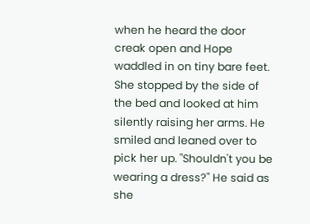when he heard the door creak open and Hope waddled in on tiny bare feet. She stopped by the side of the bed and looked at him silently raising her arms. He smiled and leaned over to pick her up. "Shouldn't you be wearing a dress?" He said as she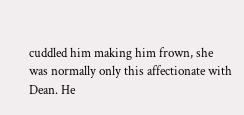cuddled him making him frown, she was normally only this affectionate with Dean. He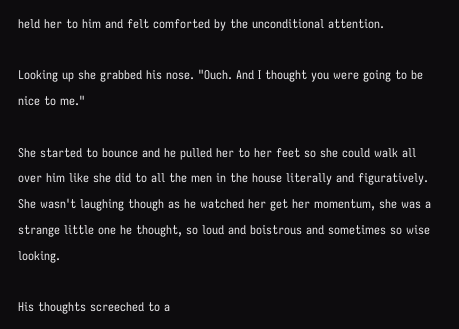held her to him and felt comforted by the unconditional attention.

Looking up she grabbed his nose. "Ouch. And I thought you were going to be nice to me."

She started to bounce and he pulled her to her feet so she could walk all over him like she did to all the men in the house literally and figuratively. She wasn't laughing though as he watched her get her momentum, she was a strange little one he thought, so loud and boistrous and sometimes so wise looking.

His thoughts screeched to a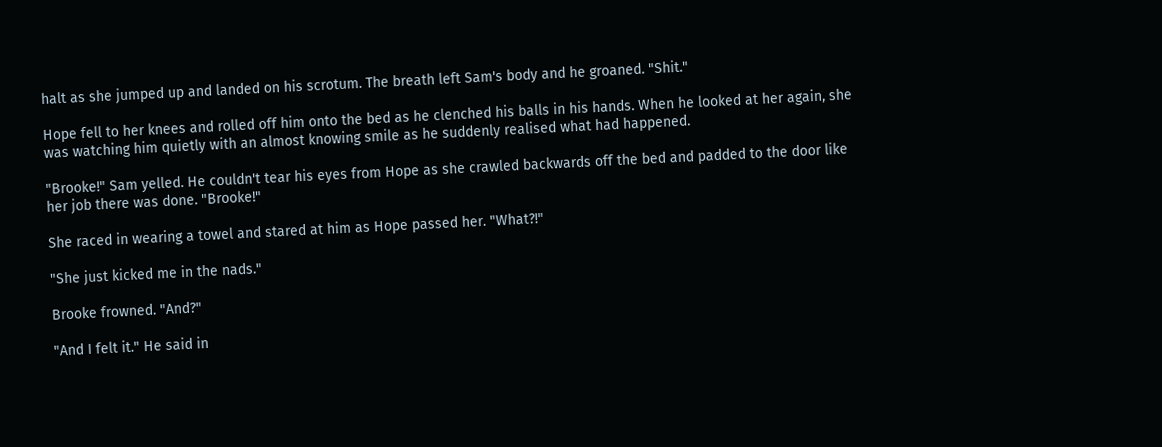halt as she jumped up and landed on his scrotum. The breath left Sam's body and he groaned. "Shit."

Hope fell to her knees and rolled off him onto the bed as he clenched his balls in his hands. When he looked at her again, she was watching him quietly with an almost knowing smile as he suddenly realised what had happened.

"Brooke!" Sam yelled. He couldn't tear his eyes from Hope as she crawled backwards off the bed and padded to the door like her job there was done. "Brooke!"

She raced in wearing a towel and stared at him as Hope passed her. "What?!"

"She just kicked me in the nads."

Brooke frowned. "And?"

"And I felt it." He said in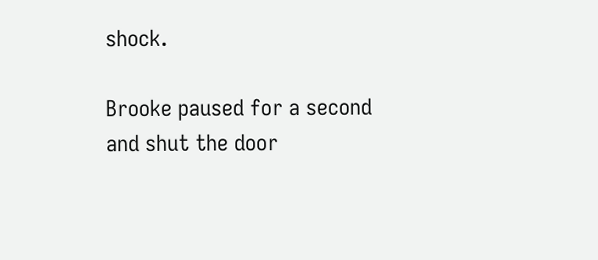shock.

Brooke paused for a second and shut the door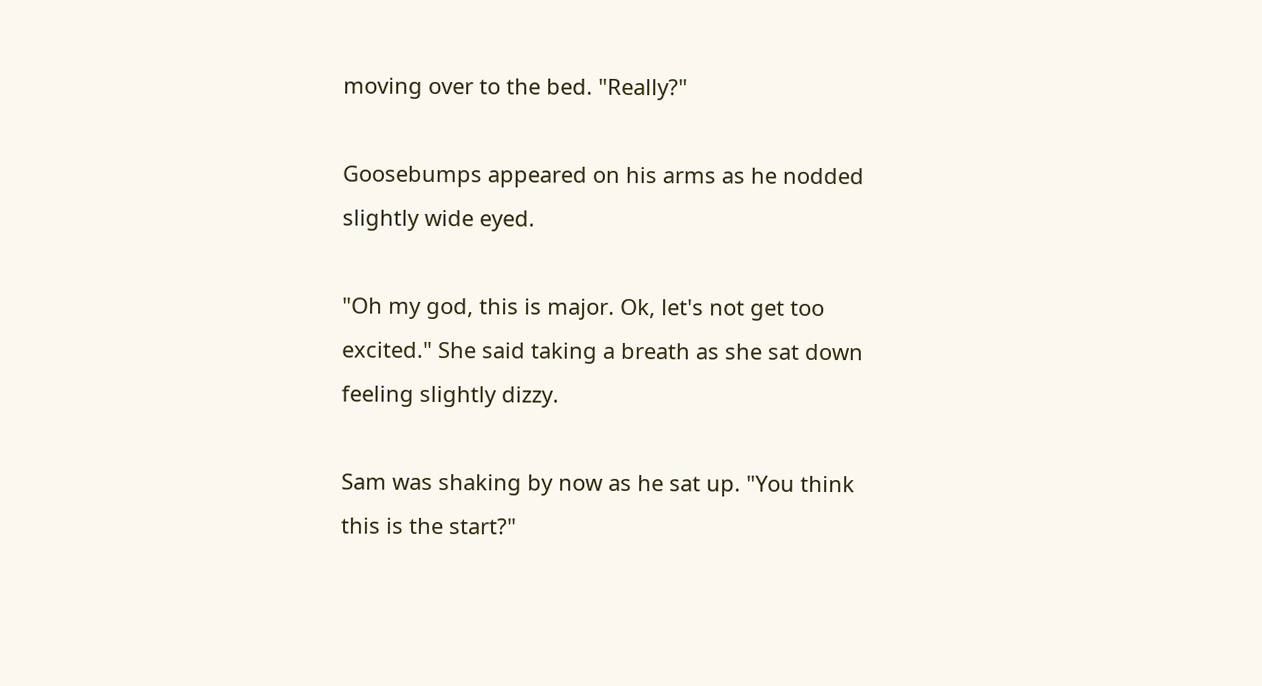moving over to the bed. "Really?"

Goosebumps appeared on his arms as he nodded slightly wide eyed.

"Oh my god, this is major. Ok, let's not get too excited." She said taking a breath as she sat down feeling slightly dizzy.

Sam was shaking by now as he sat up. "You think this is the start?"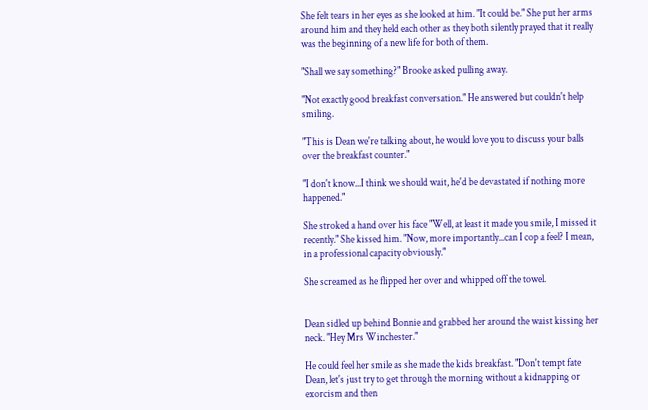She felt tears in her eyes as she looked at him. "It could be." She put her arms around him and they held each other as they both silently prayed that it really was the beginning of a new life for both of them.

"Shall we say something?" Brooke asked pulling away.

"Not exactly good breakfast conversation." He answered but couldn't help smiling.

"This is Dean we're talking about, he would love you to discuss your balls over the breakfast counter."

"I don't know...I think we should wait, he'd be devastated if nothing more happened."

She stroked a hand over his face "Well, at least it made you smile, I missed it recently." She kissed him. "Now, more importantly...can I cop a feel? I mean, in a professional capacity obviously."

She screamed as he flipped her over and whipped off the towel.


Dean sidled up behind Bonnie and grabbed her around the waist kissing her neck. "Hey Mrs Winchester."

He could feel her smile as she made the kids breakfast. "Don't tempt fate Dean, let's just try to get through the morning without a kidnapping or exorcism and then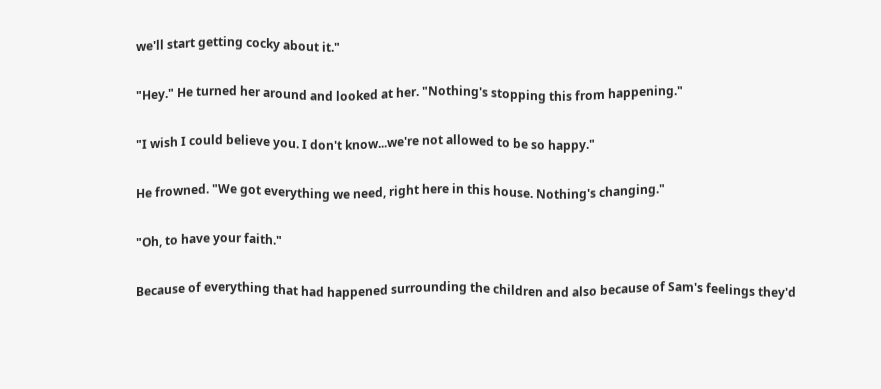we'll start getting cocky about it."

"Hey." He turned her around and looked at her. "Nothing's stopping this from happening."

"I wish I could believe you. I don't know...we're not allowed to be so happy."

He frowned. "We got everything we need, right here in this house. Nothing's changing."

"Oh, to have your faith."

Because of everything that had happened surrounding the children and also because of Sam's feelings they'd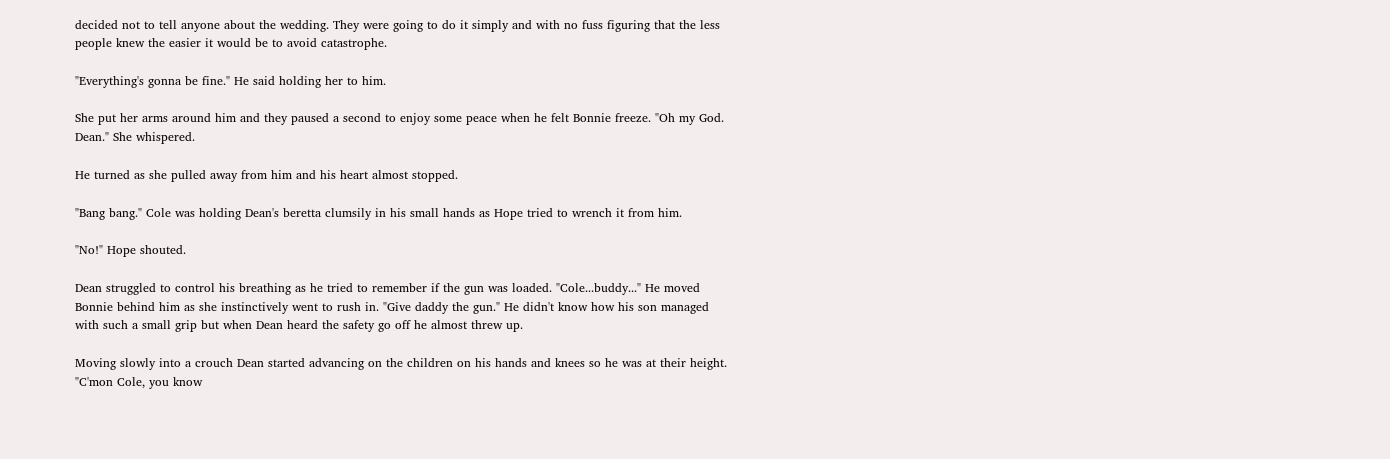decided not to tell anyone about the wedding. They were going to do it simply and with no fuss figuring that the less people knew the easier it would be to avoid catastrophe.

"Everything's gonna be fine." He said holding her to him.

She put her arms around him and they paused a second to enjoy some peace when he felt Bonnie freeze. "Oh my God. Dean." She whispered.

He turned as she pulled away from him and his heart almost stopped.

"Bang bang." Cole was holding Dean's beretta clumsily in his small hands as Hope tried to wrench it from him.

"No!" Hope shouted.

Dean struggled to control his breathing as he tried to remember if the gun was loaded. "Cole...buddy..." He moved Bonnie behind him as she instinctively went to rush in. "Give daddy the gun." He didn't know how his son managed with such a small grip but when Dean heard the safety go off he almost threw up.

Moving slowly into a crouch Dean started advancing on the children on his hands and knees so he was at their height. "C'mon Cole, you know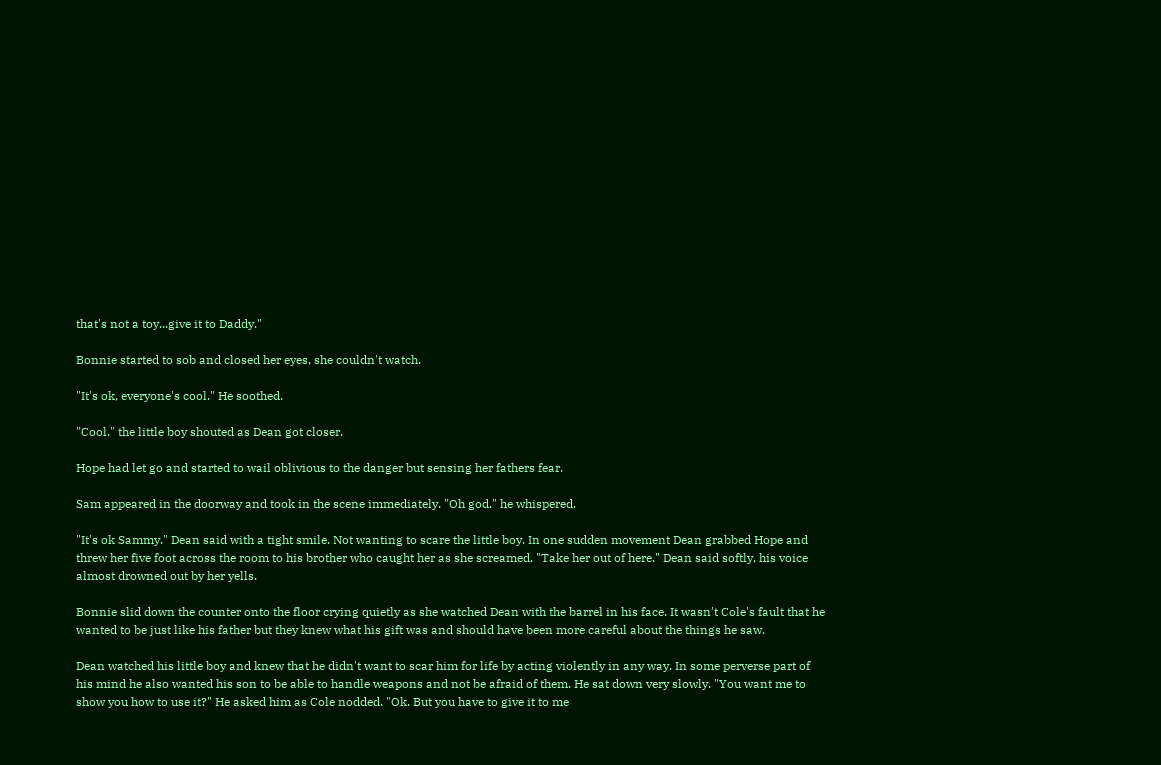that's not a toy...give it to Daddy."

Bonnie started to sob and closed her eyes, she couldn't watch.

"It's ok, everyone's cool." He soothed.

"Cool." the little boy shouted as Dean got closer.

Hope had let go and started to wail oblivious to the danger but sensing her fathers fear.

Sam appeared in the doorway and took in the scene immediately. "Oh god." he whispered.

"It's ok Sammy." Dean said with a tight smile. Not wanting to scare the little boy. In one sudden movement Dean grabbed Hope and threw her five foot across the room to his brother who caught her as she screamed. "Take her out of here." Dean said softly, his voice almost drowned out by her yells.

Bonnie slid down the counter onto the floor crying quietly as she watched Dean with the barrel in his face. It wasn't Cole's fault that he wanted to be just like his father but they knew what his gift was and should have been more careful about the things he saw.

Dean watched his little boy and knew that he didn't want to scar him for life by acting violently in any way. In some perverse part of his mind he also wanted his son to be able to handle weapons and not be afraid of them. He sat down very slowly. "You want me to show you how to use it?" He asked him as Cole nodded. "Ok. But you have to give it to me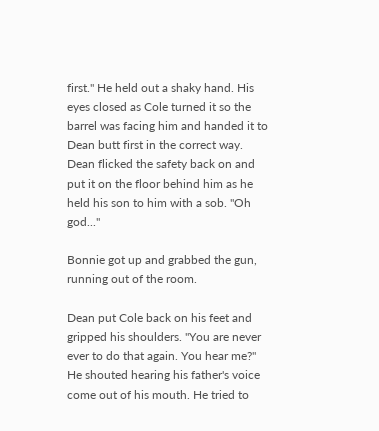first." He held out a shaky hand. His eyes closed as Cole turned it so the barrel was facing him and handed it to Dean butt first in the correct way. Dean flicked the safety back on and put it on the floor behind him as he held his son to him with a sob. "Oh god..."

Bonnie got up and grabbed the gun, running out of the room.

Dean put Cole back on his feet and gripped his shoulders. "You are never ever to do that again. You hear me?" He shouted hearing his father's voice come out of his mouth. He tried to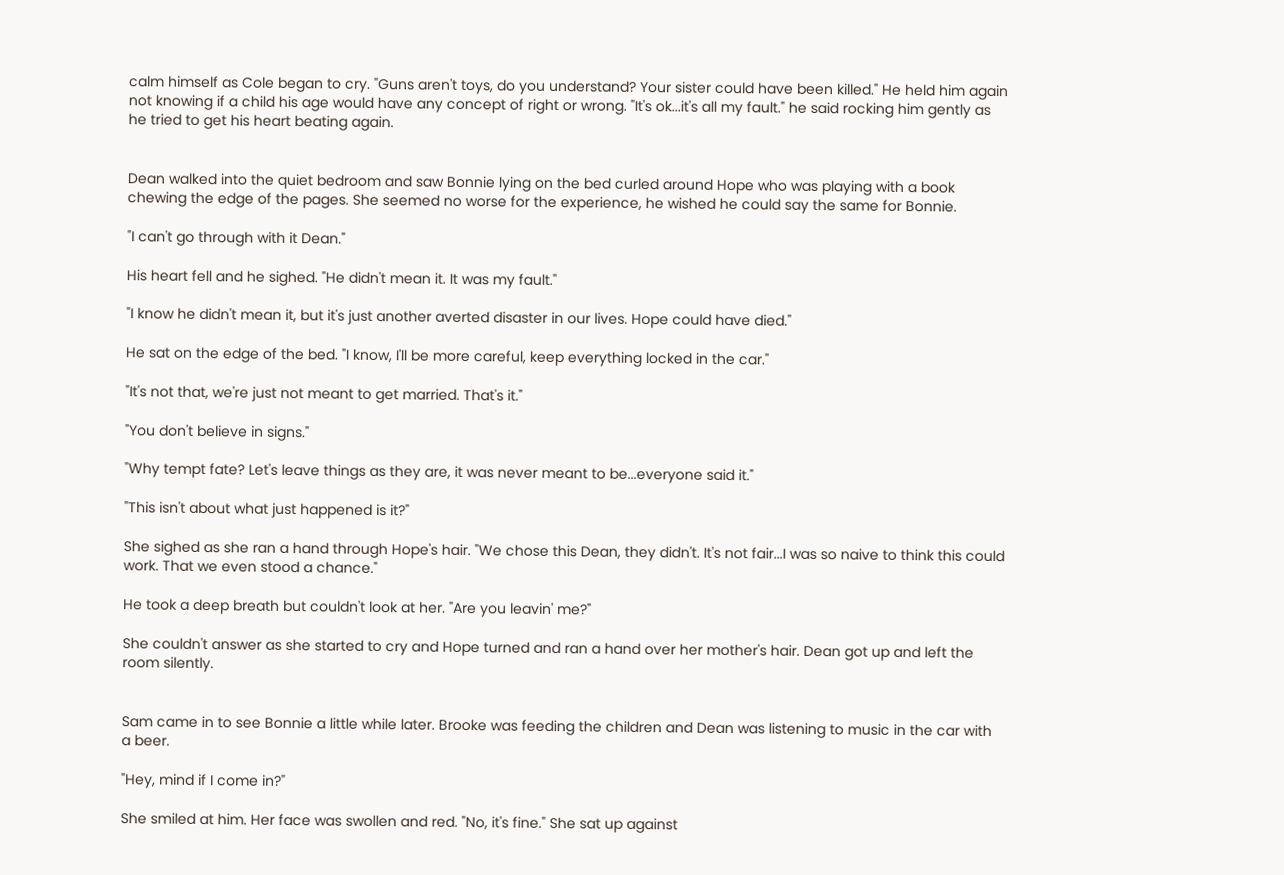calm himself as Cole began to cry. "Guns aren't toys, do you understand? Your sister could have been killed." He held him again not knowing if a child his age would have any concept of right or wrong. "It's ok...it's all my fault." he said rocking him gently as he tried to get his heart beating again.


Dean walked into the quiet bedroom and saw Bonnie lying on the bed curled around Hope who was playing with a book chewing the edge of the pages. She seemed no worse for the experience, he wished he could say the same for Bonnie.

"I can't go through with it Dean."

His heart fell and he sighed. "He didn't mean it. It was my fault."

"I know he didn't mean it, but it's just another averted disaster in our lives. Hope could have died."

He sat on the edge of the bed. "I know, I'll be more careful, keep everything locked in the car."

"It's not that, we're just not meant to get married. That's it."

"You don't believe in signs."

"Why tempt fate? Let's leave things as they are, it was never meant to be...everyone said it."

"This isn't about what just happened is it?"

She sighed as she ran a hand through Hope's hair. "We chose this Dean, they didn't. It's not fair...I was so naive to think this could work. That we even stood a chance."

He took a deep breath but couldn't look at her. "Are you leavin' me?"

She couldn't answer as she started to cry and Hope turned and ran a hand over her mother's hair. Dean got up and left the room silently.


Sam came in to see Bonnie a little while later. Brooke was feeding the children and Dean was listening to music in the car with a beer.

"Hey, mind if I come in?"

She smiled at him. Her face was swollen and red. "No, it's fine." She sat up against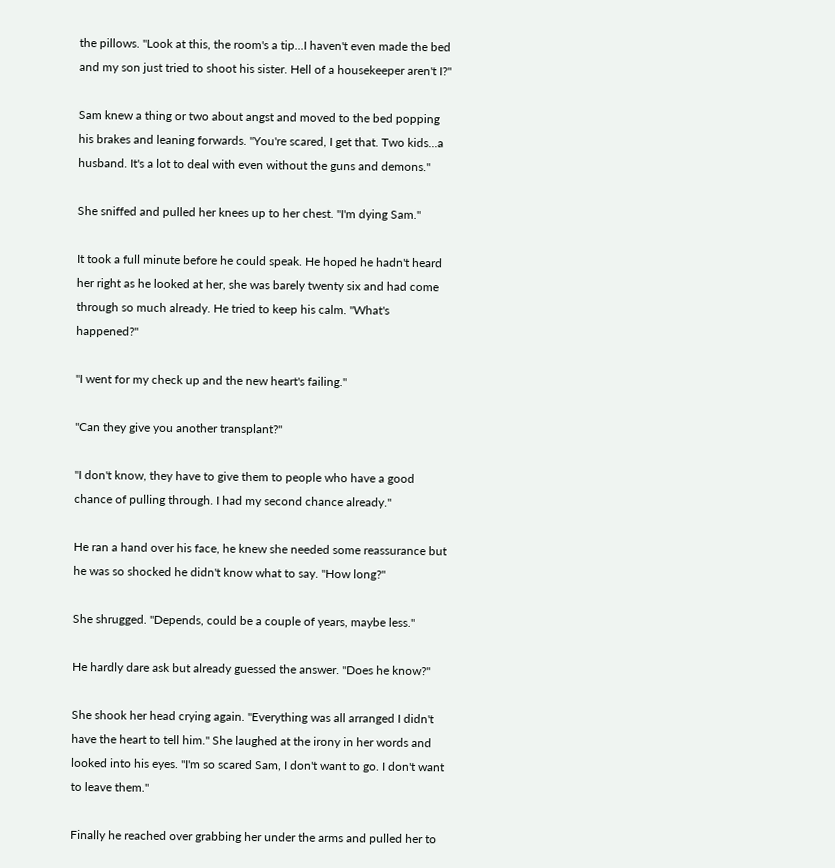the pillows. "Look at this, the room's a tip...I haven't even made the bed and my son just tried to shoot his sister. Hell of a housekeeper aren't I?"

Sam knew a thing or two about angst and moved to the bed popping his brakes and leaning forwards. "You're scared, I get that. Two kids...a husband. It's a lot to deal with even without the guns and demons."

She sniffed and pulled her knees up to her chest. "I'm dying Sam."

It took a full minute before he could speak. He hoped he hadn't heard her right as he looked at her, she was barely twenty six and had come through so much already. He tried to keep his calm. "What's happened?"

"I went for my check up and the new heart's failing."

"Can they give you another transplant?"

"I don't know, they have to give them to people who have a good chance of pulling through. I had my second chance already."

He ran a hand over his face, he knew she needed some reassurance but he was so shocked he didn't know what to say. "How long?"

She shrugged. "Depends, could be a couple of years, maybe less."

He hardly dare ask but already guessed the answer. "Does he know?"

She shook her head crying again. "Everything was all arranged I didn't have the heart to tell him." She laughed at the irony in her words and looked into his eyes. "I'm so scared Sam, I don't want to go. I don't want to leave them."

Finally he reached over grabbing her under the arms and pulled her to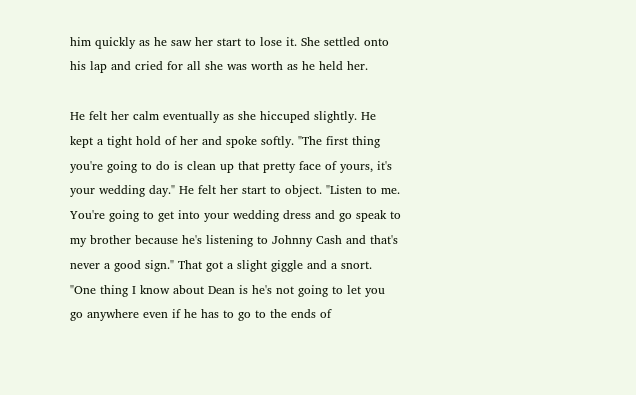him quickly as he saw her start to lose it. She settled onto his lap and cried for all she was worth as he held her.

He felt her calm eventually as she hiccuped slightly. He kept a tight hold of her and spoke softly. "The first thing you're going to do is clean up that pretty face of yours, it's your wedding day." He felt her start to object. "Listen to me. You're going to get into your wedding dress and go speak to my brother because he's listening to Johnny Cash and that's never a good sign." That got a slight giggle and a snort. "One thing I know about Dean is he's not going to let you go anywhere even if he has to go to the ends of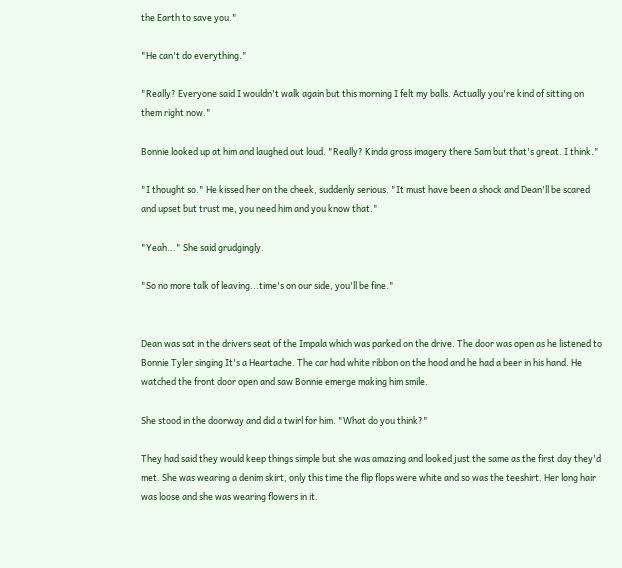the Earth to save you."

"He can't do everything."

"Really? Everyone said I wouldn't walk again but this morning I felt my balls. Actually you're kind of sitting on them right now."

Bonnie looked up at him and laughed out loud. "Really? Kinda gross imagery there Sam but that's great. I think."

"I thought so." He kissed her on the cheek, suddenly serious. "It must have been a shock and Dean'll be scared and upset but trust me, you need him and you know that."

"Yeah..." She said grudgingly.

"So no more talk of leaving...time's on our side, you'll be fine."


Dean was sat in the drivers seat of the Impala which was parked on the drive. The door was open as he listened to Bonnie Tyler singing It's a Heartache. The car had white ribbon on the hood and he had a beer in his hand. He watched the front door open and saw Bonnie emerge making him smile.

She stood in the doorway and did a twirl for him. "What do you think?"

They had said they would keep things simple but she was amazing and looked just the same as the first day they'd met. She was wearing a denim skirt, only this time the flip flops were white and so was the teeshirt. Her long hair was loose and she was wearing flowers in it.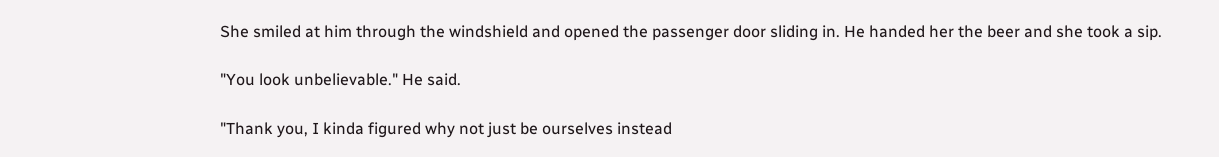She smiled at him through the windshield and opened the passenger door sliding in. He handed her the beer and she took a sip.

"You look unbelievable." He said.

"Thank you, I kinda figured why not just be ourselves instead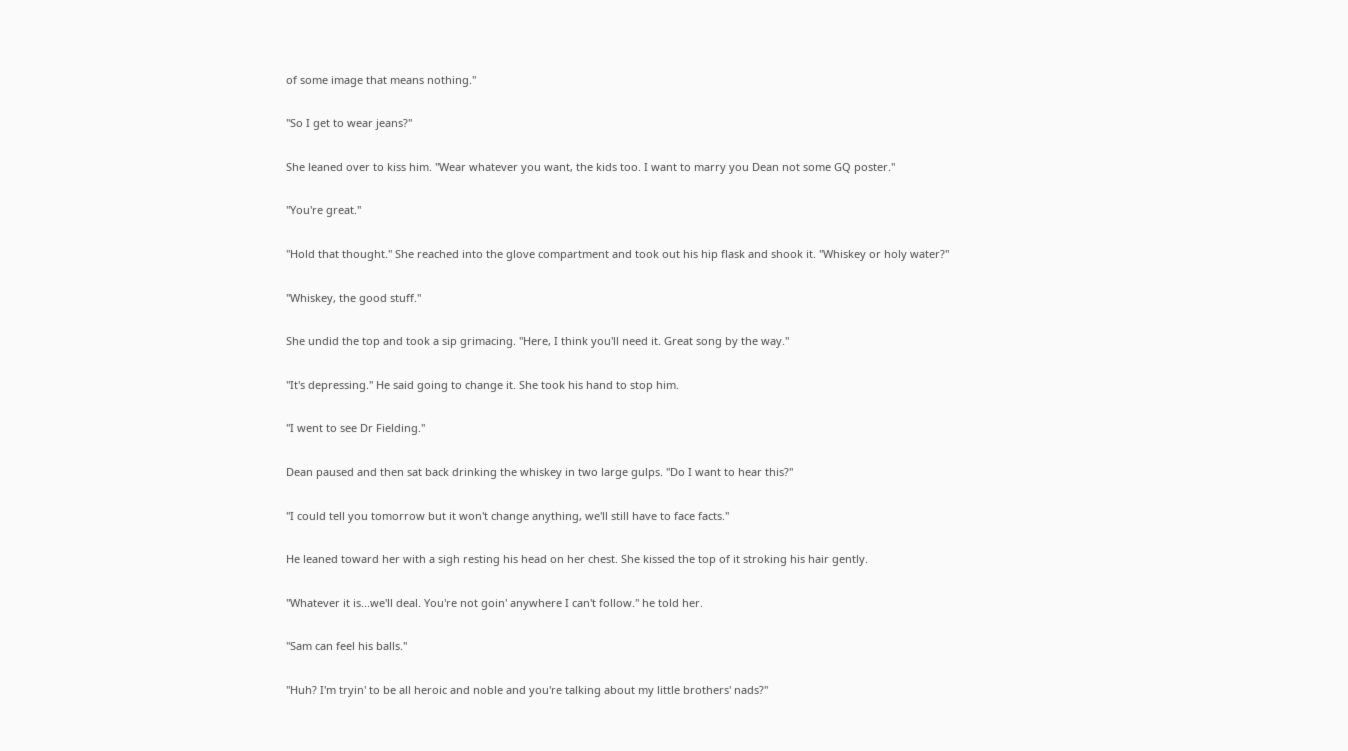of some image that means nothing."

"So I get to wear jeans?"

She leaned over to kiss him. "Wear whatever you want, the kids too. I want to marry you Dean not some GQ poster."

"You're great."

"Hold that thought." She reached into the glove compartment and took out his hip flask and shook it. "Whiskey or holy water?"

"Whiskey, the good stuff."

She undid the top and took a sip grimacing. "Here, I think you'll need it. Great song by the way."

"It's depressing." He said going to change it. She took his hand to stop him.

"I went to see Dr Fielding."

Dean paused and then sat back drinking the whiskey in two large gulps. "Do I want to hear this?"

"I could tell you tomorrow but it won't change anything, we'll still have to face facts."

He leaned toward her with a sigh resting his head on her chest. She kissed the top of it stroking his hair gently.

"Whatever it is...we'll deal. You're not goin' anywhere I can't follow." he told her.

"Sam can feel his balls."

"Huh? I'm tryin' to be all heroic and noble and you're talking about my little brothers' nads?"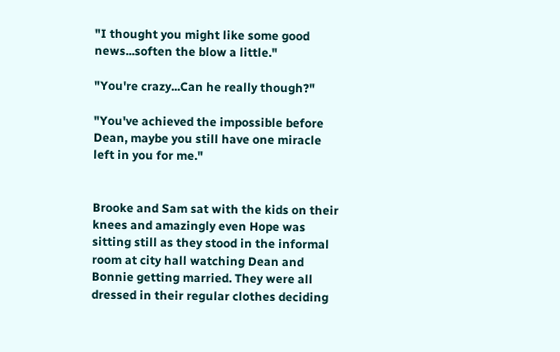"I thought you might like some good news...soften the blow a little."

"You're crazy...Can he really though?"

"You've achieved the impossible before Dean, maybe you still have one miracle left in you for me."


Brooke and Sam sat with the kids on their knees and amazingly even Hope was sitting still as they stood in the informal room at city hall watching Dean and Bonnie getting married. They were all dressed in their regular clothes deciding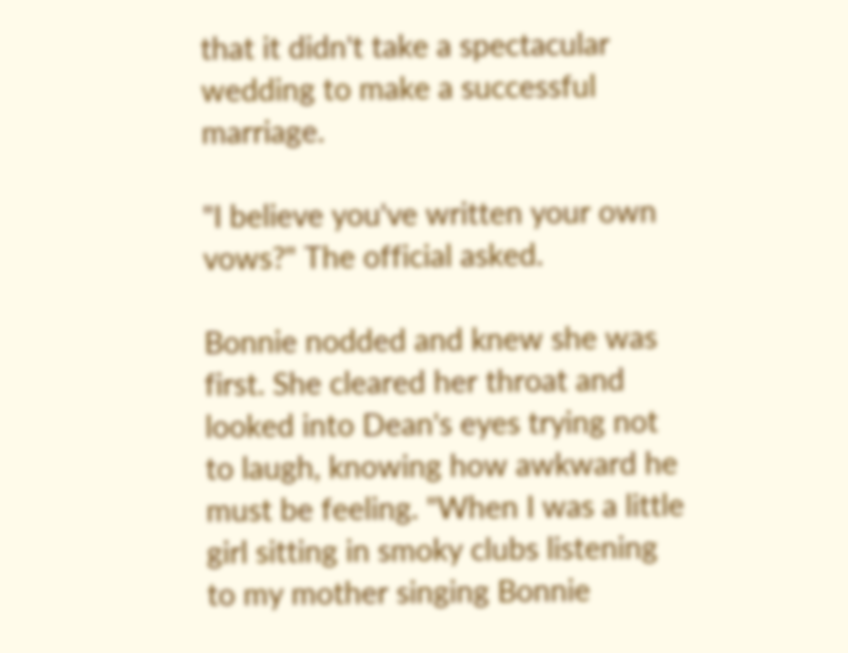that it didn't take a spectacular wedding to make a successful marriage.

"I believe you've written your own vows?" The official asked.

Bonnie nodded and knew she was first. She cleared her throat and looked into Dean's eyes trying not to laugh, knowing how awkward he must be feeling. "When I was a little girl sitting in smoky clubs listening to my mother singing Bonnie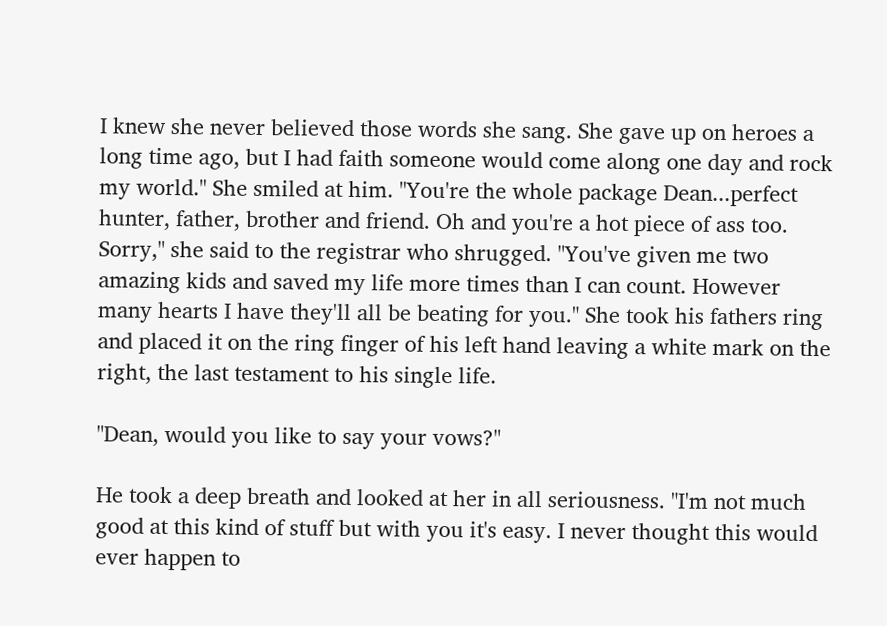I knew she never believed those words she sang. She gave up on heroes a long time ago, but I had faith someone would come along one day and rock my world." She smiled at him. "You're the whole package Dean...perfect hunter, father, brother and friend. Oh and you're a hot piece of ass too. Sorry," she said to the registrar who shrugged. "You've given me two amazing kids and saved my life more times than I can count. However many hearts I have they'll all be beating for you." She took his fathers ring and placed it on the ring finger of his left hand leaving a white mark on the right, the last testament to his single life.

"Dean, would you like to say your vows?"

He took a deep breath and looked at her in all seriousness. "I'm not much good at this kind of stuff but with you it's easy. I never thought this would ever happen to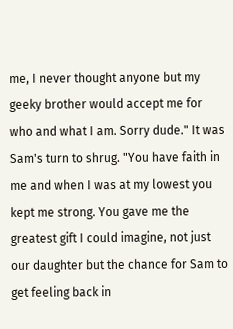me, I never thought anyone but my geeky brother would accept me for who and what I am. Sorry dude." It was Sam's turn to shrug. "You have faith in me and when I was at my lowest you kept me strong. You gave me the greatest gift I could imagine, not just our daughter but the chance for Sam to get feeling back in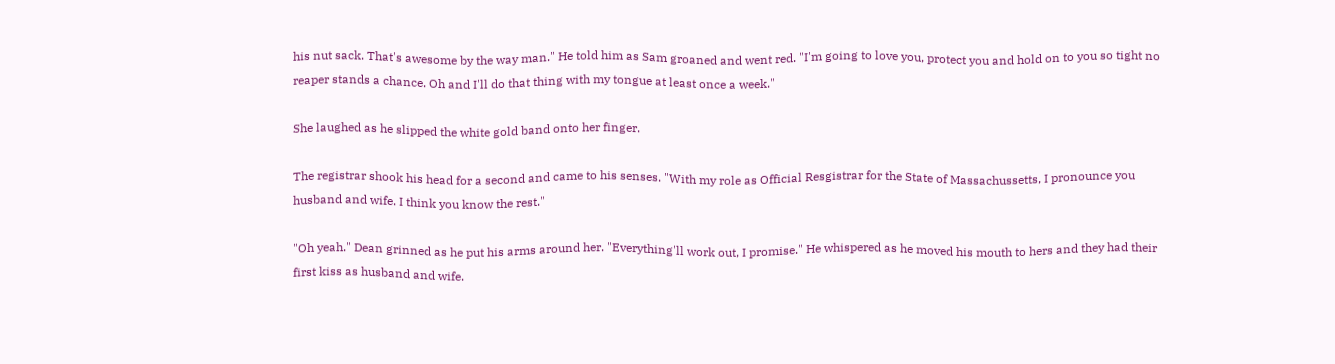his nut sack. That's awesome by the way man." He told him as Sam groaned and went red. "I'm going to love you, protect you and hold on to you so tight no reaper stands a chance. Oh and I'll do that thing with my tongue at least once a week."

She laughed as he slipped the white gold band onto her finger.

The registrar shook his head for a second and came to his senses. "With my role as Official Resgistrar for the State of Massachussetts, I pronounce you husband and wife. I think you know the rest."

"Oh yeah." Dean grinned as he put his arms around her. "Everything'll work out, I promise." He whispered as he moved his mouth to hers and they had their first kiss as husband and wife.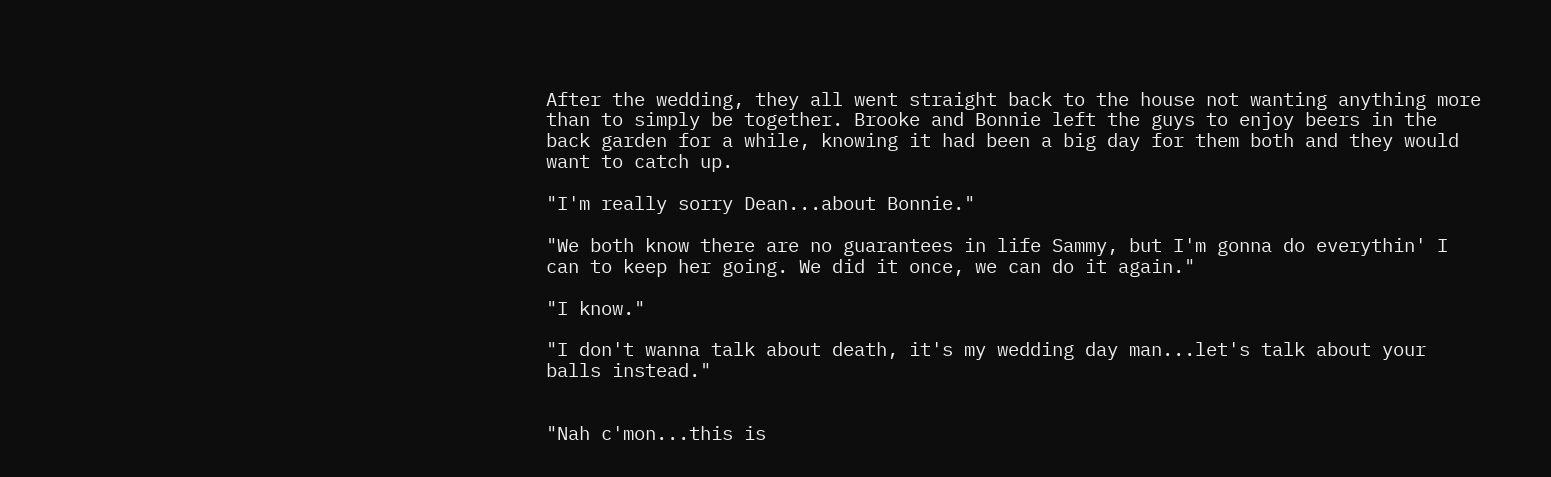After the wedding, they all went straight back to the house not wanting anything more than to simply be together. Brooke and Bonnie left the guys to enjoy beers in the back garden for a while, knowing it had been a big day for them both and they would want to catch up.

"I'm really sorry Dean...about Bonnie."

"We both know there are no guarantees in life Sammy, but I'm gonna do everythin' I can to keep her going. We did it once, we can do it again."

"I know."

"I don't wanna talk about death, it's my wedding day man...let's talk about your balls instead."


"Nah c'mon...this is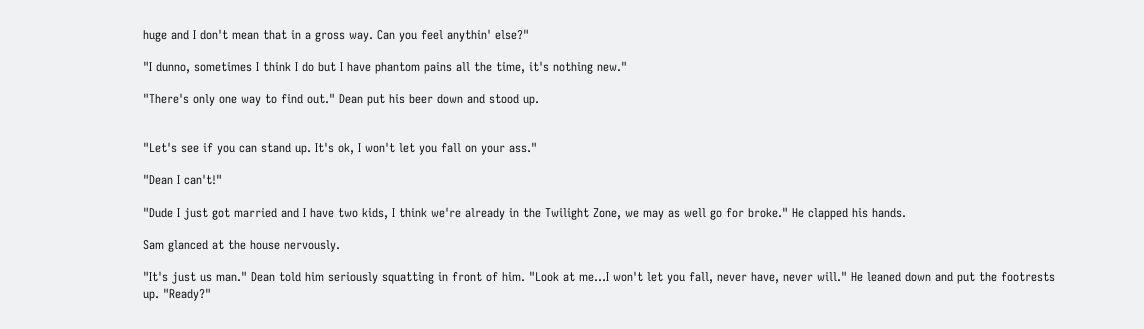huge and I don't mean that in a gross way. Can you feel anythin' else?"

"I dunno, sometimes I think I do but I have phantom pains all the time, it's nothing new."

"There's only one way to find out." Dean put his beer down and stood up.


"Let's see if you can stand up. It's ok, I won't let you fall on your ass."

"Dean I can't!"

"Dude I just got married and I have two kids, I think we're already in the Twilight Zone, we may as well go for broke." He clapped his hands.

Sam glanced at the house nervously.

"It's just us man." Dean told him seriously squatting in front of him. "Look at me...I won't let you fall, never have, never will." He leaned down and put the footrests up. "Ready?"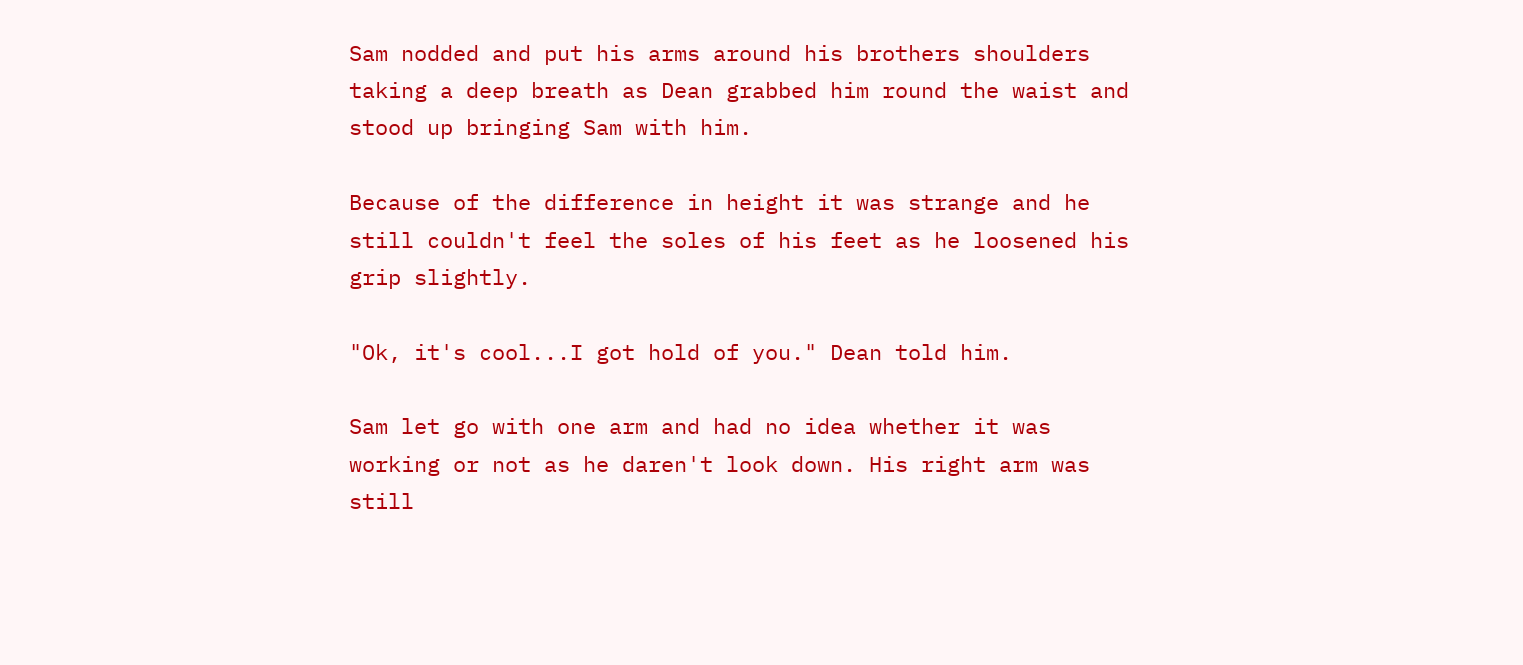Sam nodded and put his arms around his brothers shoulders taking a deep breath as Dean grabbed him round the waist and stood up bringing Sam with him.

Because of the difference in height it was strange and he still couldn't feel the soles of his feet as he loosened his grip slightly.

"Ok, it's cool...I got hold of you." Dean told him.

Sam let go with one arm and had no idea whether it was working or not as he daren't look down. His right arm was still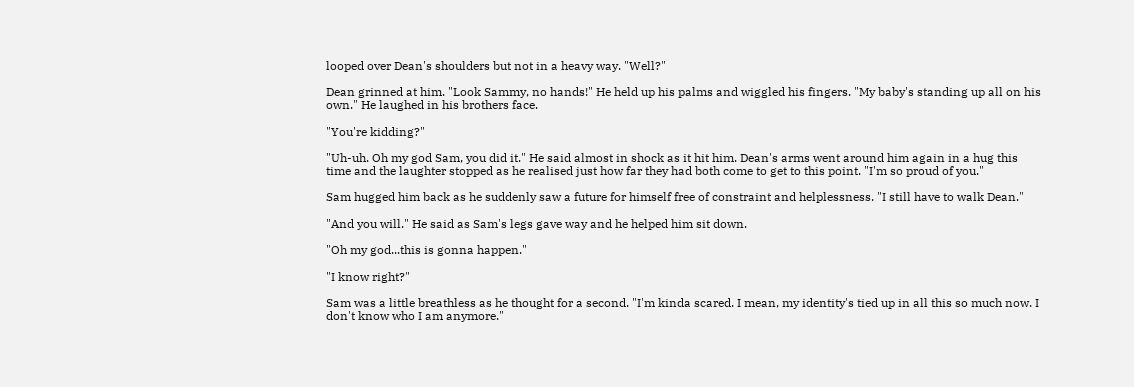looped over Dean's shoulders but not in a heavy way. "Well?"

Dean grinned at him. "Look Sammy, no hands!" He held up his palms and wiggled his fingers. "My baby's standing up all on his own." He laughed in his brothers face.

"You're kidding?"

"Uh-uh. Oh my god Sam, you did it." He said almost in shock as it hit him. Dean's arms went around him again in a hug this time and the laughter stopped as he realised just how far they had both come to get to this point. "I'm so proud of you."

Sam hugged him back as he suddenly saw a future for himself free of constraint and helplessness. "I still have to walk Dean."

"And you will." He said as Sam's legs gave way and he helped him sit down.

"Oh my god...this is gonna happen."

"I know right?"

Sam was a little breathless as he thought for a second. "I'm kinda scared. I mean, my identity's tied up in all this so much now. I don't know who I am anymore."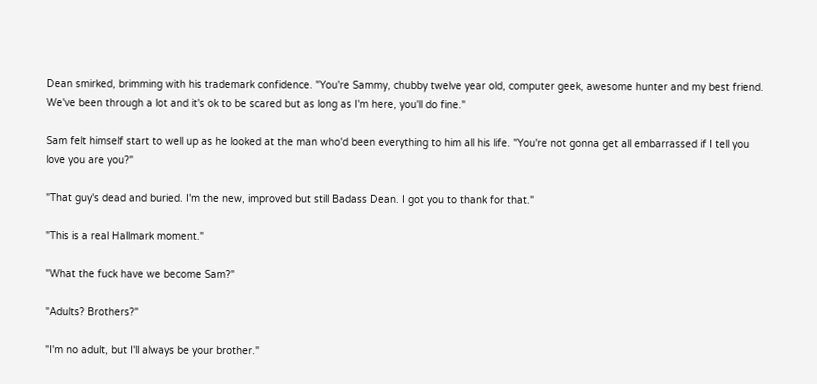Dean smirked, brimming with his trademark confidence. "You're Sammy, chubby twelve year old, computer geek, awesome hunter and my best friend. We've been through a lot and it's ok to be scared but as long as I'm here, you'll do fine."

Sam felt himself start to well up as he looked at the man who'd been everything to him all his life. "You're not gonna get all embarrassed if I tell you love you are you?"

"That guy's dead and buried. I'm the new, improved but still Badass Dean. I got you to thank for that."

"This is a real Hallmark moment."

"What the fuck have we become Sam?"

"Adults? Brothers?"

"I'm no adult, but I'll always be your brother."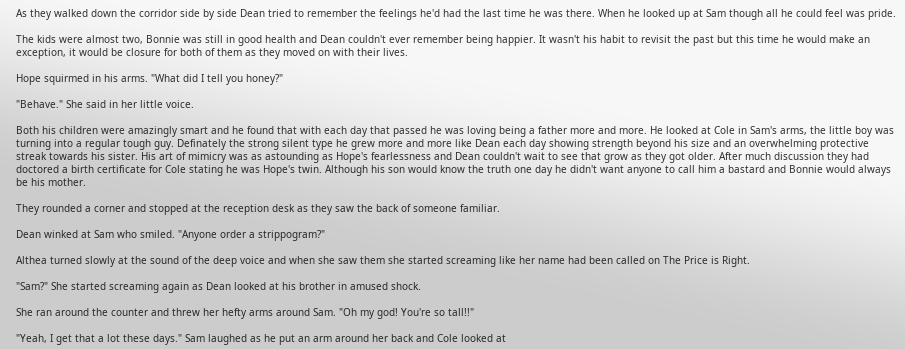As they walked down the corridor side by side Dean tried to remember the feelings he'd had the last time he was there. When he looked up at Sam though all he could feel was pride.

The kids were almost two, Bonnie was still in good health and Dean couldn't ever remember being happier. It wasn't his habit to revisit the past but this time he would make an exception, it would be closure for both of them as they moved on with their lives.

Hope squirmed in his arms. "What did I tell you honey?"

"Behave." She said in her little voice.

Both his children were amazingly smart and he found that with each day that passed he was loving being a father more and more. He looked at Cole in Sam's arms, the little boy was turning into a regular tough guy. Definately the strong silent type he grew more and more like Dean each day showing strength beyond his size and an overwhelming protective streak towards his sister. His art of mimicry was as astounding as Hope's fearlessness and Dean couldn't wait to see that grow as they got older. After much discussion they had doctored a birth certificate for Cole stating he was Hope's twin. Although his son would know the truth one day he didn't want anyone to call him a bastard and Bonnie would always be his mother.

They rounded a corner and stopped at the reception desk as they saw the back of someone familiar.

Dean winked at Sam who smiled. "Anyone order a strippogram?"

Althea turned slowly at the sound of the deep voice and when she saw them she started screaming like her name had been called on The Price is Right.

"Sam?" She started screaming again as Dean looked at his brother in amused shock.

She ran around the counter and threw her hefty arms around Sam. "Oh my god! You're so tall!!"

"Yeah, I get that a lot these days." Sam laughed as he put an arm around her back and Cole looked at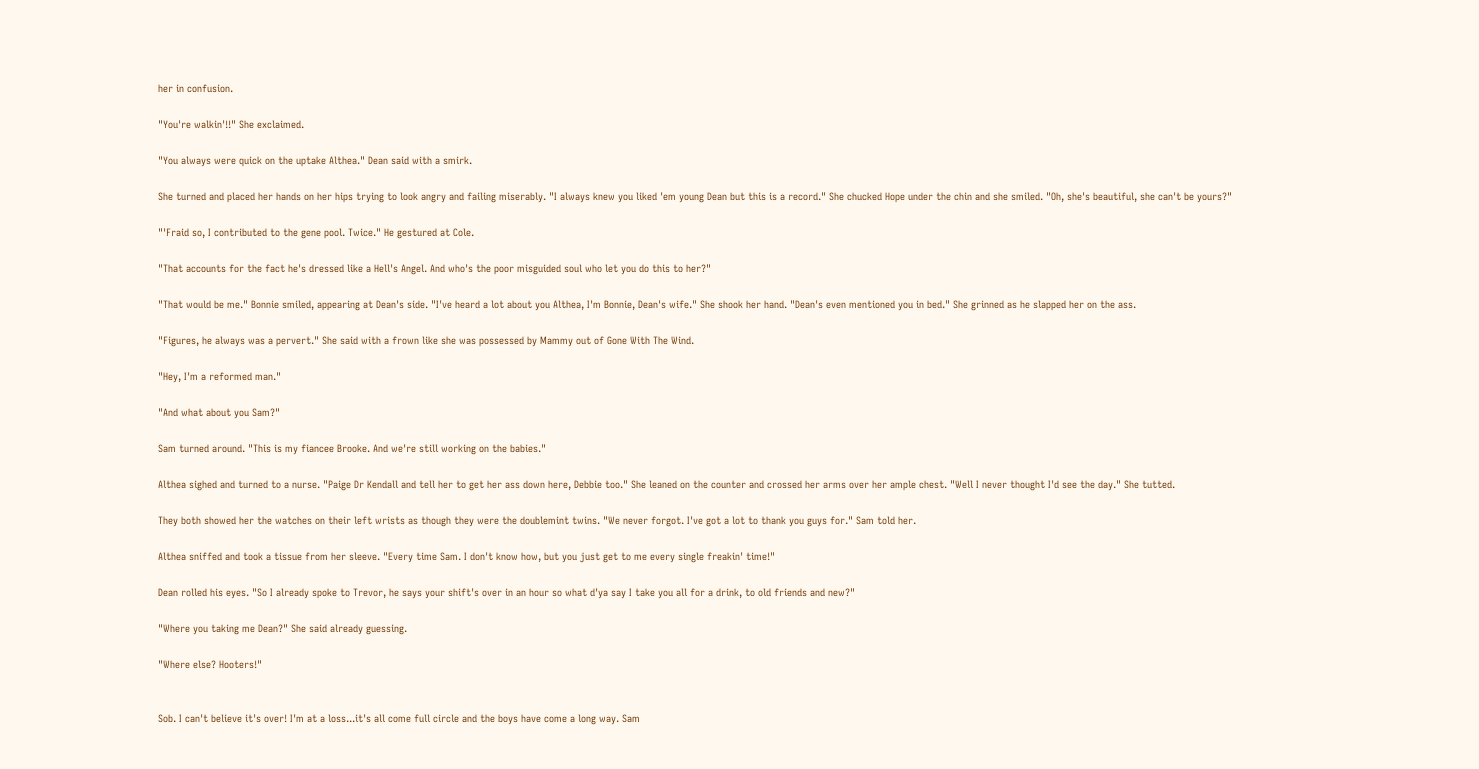her in confusion.

"You're walkin'!!" She exclaimed.

"You always were quick on the uptake Althea." Dean said with a smirk.

She turned and placed her hands on her hips trying to look angry and failing miserably. "I always knew you liked 'em young Dean but this is a record." She chucked Hope under the chin and she smiled. "Oh, she's beautiful, she can't be yours?"

"'Fraid so, I contributed to the gene pool. Twice." He gestured at Cole.

"That accounts for the fact he's dressed like a Hell's Angel. And who's the poor misguided soul who let you do this to her?"

"That would be me." Bonnie smiled, appearing at Dean's side. "I've heard a lot about you Althea, I'm Bonnie, Dean's wife." She shook her hand. "Dean's even mentioned you in bed." She grinned as he slapped her on the ass.

"Figures, he always was a pervert." She said with a frown like she was possessed by Mammy out of Gone With The Wind.

"Hey, I'm a reformed man."

"And what about you Sam?"

Sam turned around. "This is my fiancee Brooke. And we're still working on the babies."

Althea sighed and turned to a nurse. "Paige Dr Kendall and tell her to get her ass down here, Debbie too." She leaned on the counter and crossed her arms over her ample chest. "Well I never thought I'd see the day." She tutted.

They both showed her the watches on their left wrists as though they were the doublemint twins. "We never forgot. I've got a lot to thank you guys for." Sam told her.

Althea sniffed and took a tissue from her sleeve. "Every time Sam. I don't know how, but you just get to me every single freakin' time!"

Dean rolled his eyes. "So I already spoke to Trevor, he says your shift's over in an hour so what d'ya say I take you all for a drink, to old friends and new?"

"Where you taking me Dean?" She said already guessing.

"Where else? Hooters!"


Sob. I can't believe it's over! I'm at a loss...it's all come full circle and the boys have come a long way. Sam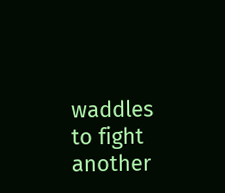waddles to fight another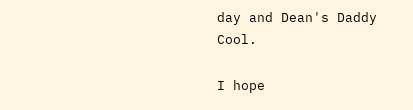day and Dean's Daddy Cool.

I hope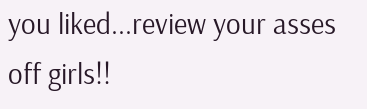you liked...review your asses off girls!!